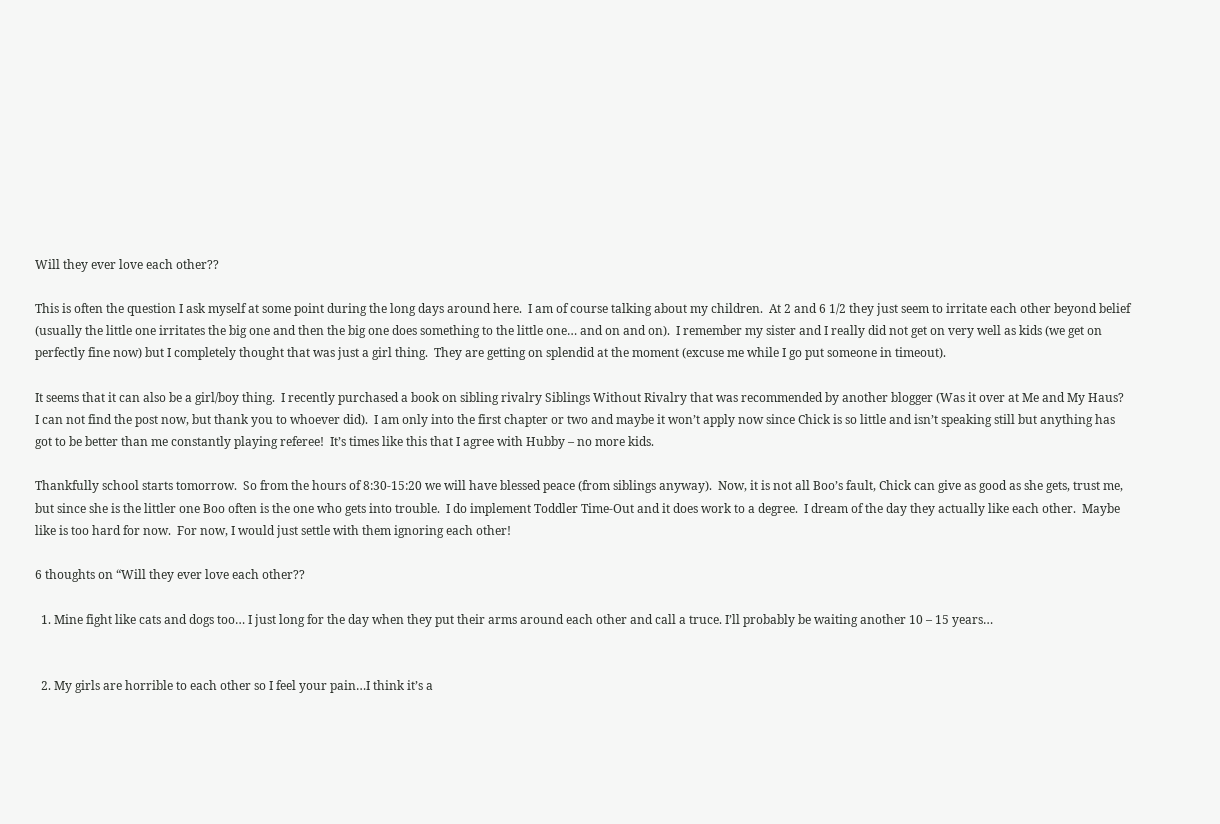Will they ever love each other??

This is often the question I ask myself at some point during the long days around here.  I am of course talking about my children.  At 2 and 6 1/2 they just seem to irritate each other beyond belief (usually the little one irritates the big one and then the big one does something to the little one… and on and on).  I remember my sister and I really did not get on very well as kids (we get on perfectly fine now) but I completely thought that was just a girl thing.  They are getting on splendid at the moment (excuse me while I go put someone in timeout).

It seems that it can also be a girl/boy thing.  I recently purchased a book on sibling rivalry Siblings Without Rivalry that was recommended by another blogger (Was it over at Me and My Haus?  I can not find the post now, but thank you to whoever did).  I am only into the first chapter or two and maybe it won’t apply now since Chick is so little and isn’t speaking still but anything has got to be better than me constantly playing referee!  It’s times like this that I agree with Hubby – no more kids.

Thankfully school starts tomorrow.  So from the hours of 8:30-15:20 we will have blessed peace (from siblings anyway).  Now, it is not all Boo’s fault, Chick can give as good as she gets, trust me, but since she is the littler one Boo often is the one who gets into trouble.  I do implement Toddler Time-Out and it does work to a degree.  I dream of the day they actually like each other.  Maybe like is too hard for now.  For now, I would just settle with them ignoring each other!

6 thoughts on “Will they ever love each other??

  1. Mine fight like cats and dogs too… I just long for the day when they put their arms around each other and call a truce. I’ll probably be waiting another 10 – 15 years…


  2. My girls are horrible to each other so I feel your pain…I think it’s a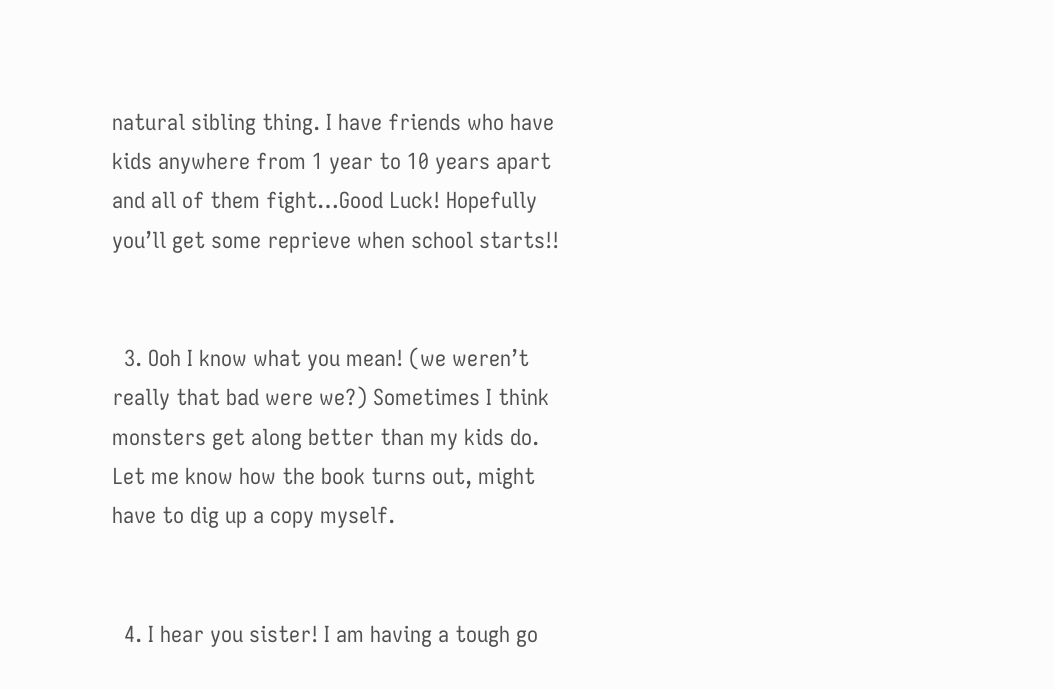natural sibling thing. I have friends who have kids anywhere from 1 year to 10 years apart and all of them fight…Good Luck! Hopefully you’ll get some reprieve when school starts!!


  3. Ooh I know what you mean! (we weren’t really that bad were we?) Sometimes I think monsters get along better than my kids do. Let me know how the book turns out, might have to dig up a copy myself.


  4. I hear you sister! I am having a tough go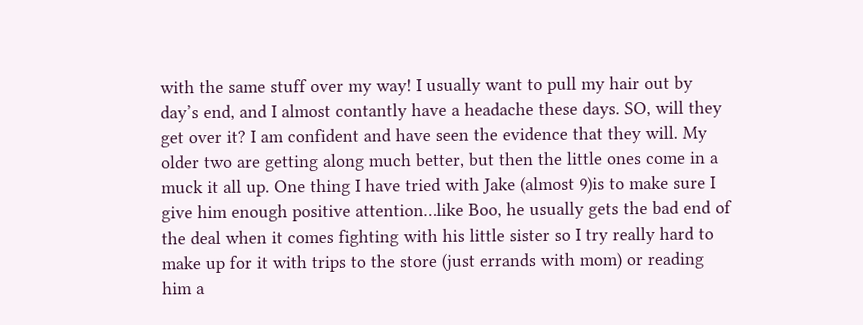with the same stuff over my way! I usually want to pull my hair out by day’s end, and I almost contantly have a headache these days. SO, will they get over it? I am confident and have seen the evidence that they will. My older two are getting along much better, but then the little ones come in a muck it all up. One thing I have tried with Jake (almost 9)is to make sure I give him enough positive attention…like Boo, he usually gets the bad end of the deal when it comes fighting with his little sister so I try really hard to make up for it with trips to the store (just errands with mom) or reading him a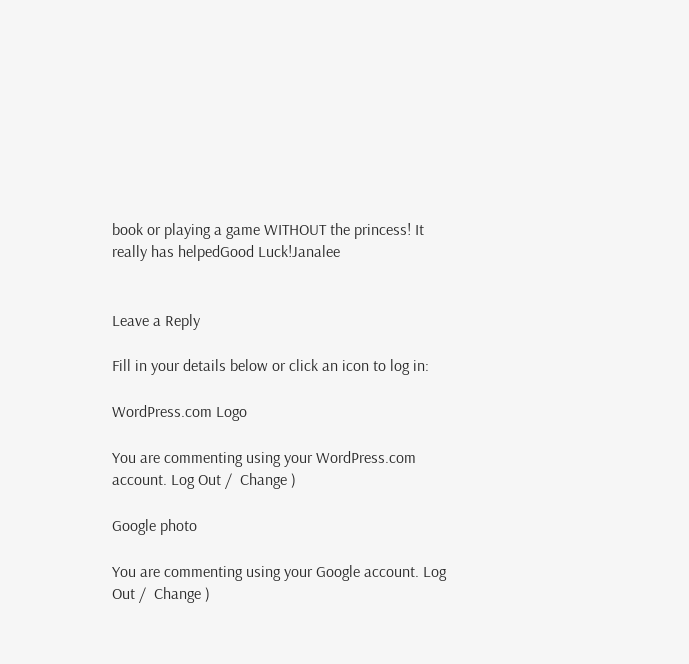book or playing a game WITHOUT the princess! It really has helpedGood Luck!Janalee


Leave a Reply

Fill in your details below or click an icon to log in:

WordPress.com Logo

You are commenting using your WordPress.com account. Log Out /  Change )

Google photo

You are commenting using your Google account. Log Out /  Change )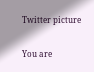Twitter picture

You are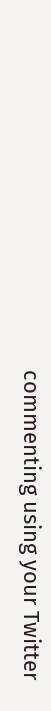commenting using your Twitter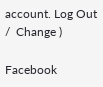account. Log Out /  Change )

Facebook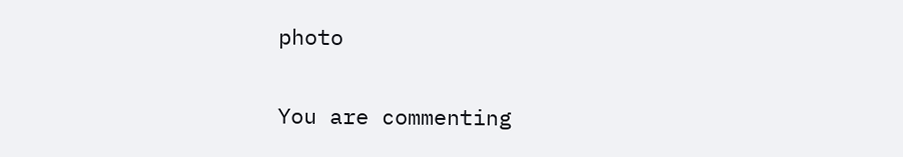photo

You are commenting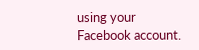using your Facebook account.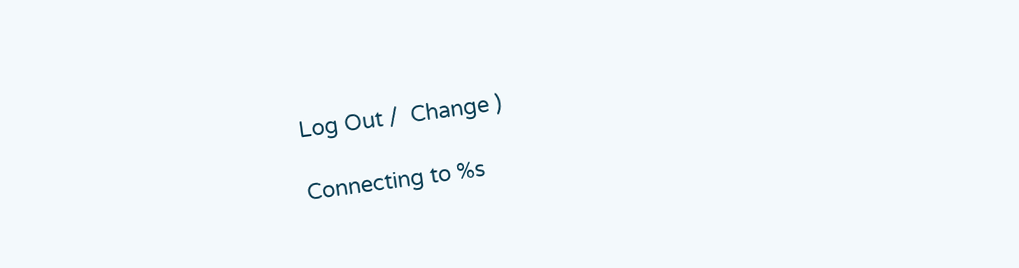Log Out /  Change )

Connecting to %s